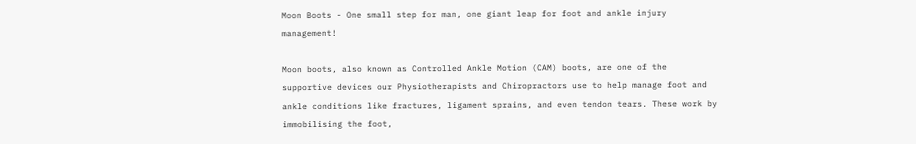Moon Boots - One small step for man, one giant leap for foot and ankle injury management!

Moon boots, also known as Controlled Ankle Motion (CAM) boots, are one of the supportive devices our Physiotherapists and Chiropractors use to help manage foot and ankle conditions like fractures, ligament sprains, and even tendon tears. These work by immobilising the foot,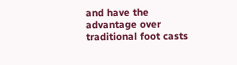and have the advantage over traditional foot casts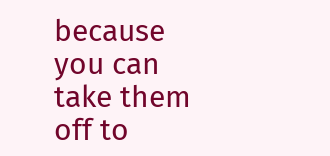because you can take them off to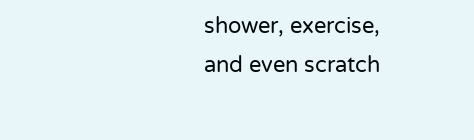shower, exercise, and even scratch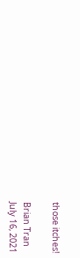those itches!

Brian Tran
July 16, 2021